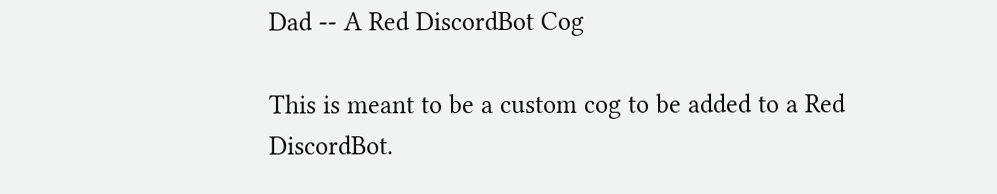Dad -- A Red DiscordBot Cog

This is meant to be a custom cog to be added to a Red DiscordBot.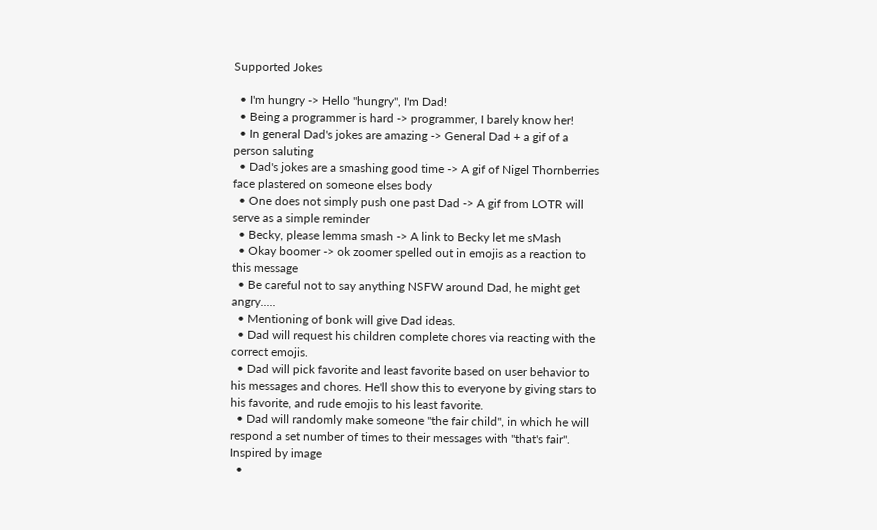Supported Jokes

  • I'm hungry -> Hello "hungry", I'm Dad!
  • Being a programmer is hard -> programmer, I barely know her!
  • In general Dad's jokes are amazing -> General Dad + a gif of a person saluting
  • Dad's jokes are a smashing good time -> A gif of Nigel Thornberries face plastered on someone elses body
  • One does not simply push one past Dad -> A gif from LOTR will serve as a simple reminder
  • Becky, please lemma smash -> A link to Becky let me sMash
  • Okay boomer -> ok zoomer spelled out in emojis as a reaction to this message
  • Be careful not to say anything NSFW around Dad, he might get angry.....
  • Mentioning of bonk will give Dad ideas.
  • Dad will request his children complete chores via reacting with the correct emojis.
  • Dad will pick favorite and least favorite based on user behavior to his messages and chores. He'll show this to everyone by giving stars to his favorite, and rude emojis to his least favorite.
  • Dad will randomly make someone "the fair child", in which he will respond a set number of times to their messages with "that's fair". Inspired by image
  •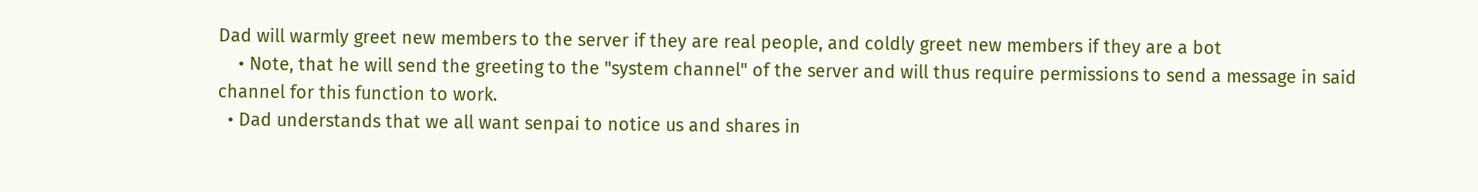Dad will warmly greet new members to the server if they are real people, and coldly greet new members if they are a bot
    • Note, that he will send the greeting to the "system channel" of the server and will thus require permissions to send a message in said channel for this function to work.
  • Dad understands that we all want senpai to notice us and shares in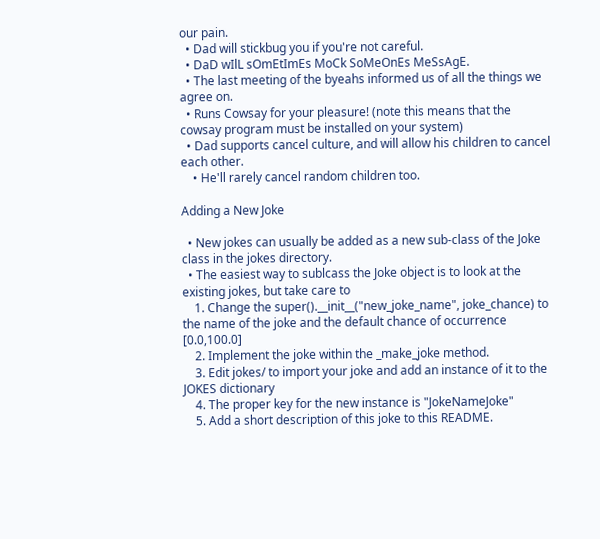our pain.
  • Dad will stickbug you if you're not careful.
  • DaD wIlL sOmEtImEs MoCk SoMeOnEs MeSsAgE.
  • The last meeting of the byeahs informed us of all the things we agree on.
  • Runs Cowsay for your pleasure! (note this means that the cowsay program must be installed on your system)
  • Dad supports cancel culture, and will allow his children to cancel each other.
    • He'll rarely cancel random children too.

Adding a New Joke

  • New jokes can usually be added as a new sub-class of the Joke class in the jokes directory.
  • The easiest way to sublcass the Joke object is to look at the existing jokes, but take care to
    1. Change the super().__init__("new_joke_name", joke_chance) to the name of the joke and the default chance of occurrence [0.0,100.0]
    2. Implement the joke within the _make_joke method.
    3. Edit jokes/ to import your joke and add an instance of it to the JOKES dictionary
    4. The proper key for the new instance is "JokeNameJoke"
    5. Add a short description of this joke to this README.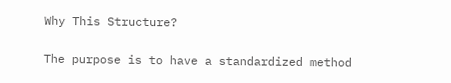Why This Structure?

The purpose is to have a standardized method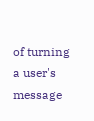of turning a user's message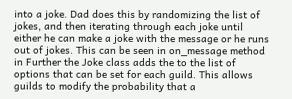into a joke. Dad does this by randomizing the list of jokes, and then iterating through each joke until either he can make a joke with the message or he runs out of jokes. This can be seen in on_message method in Further the Joke class adds the to the list of options that can be set for each guild. This allows guilds to modify the probability that a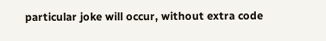particular joke will occur, without extra code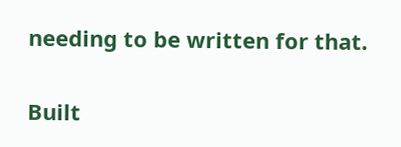needing to be written for that.

Built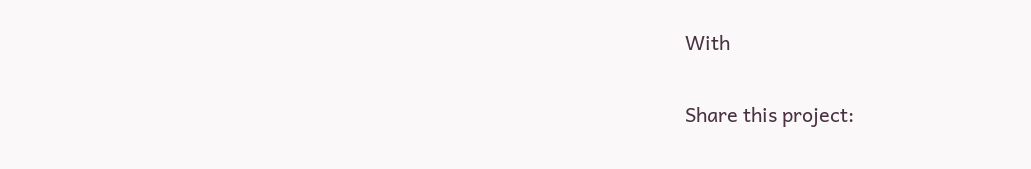With

Share this project: